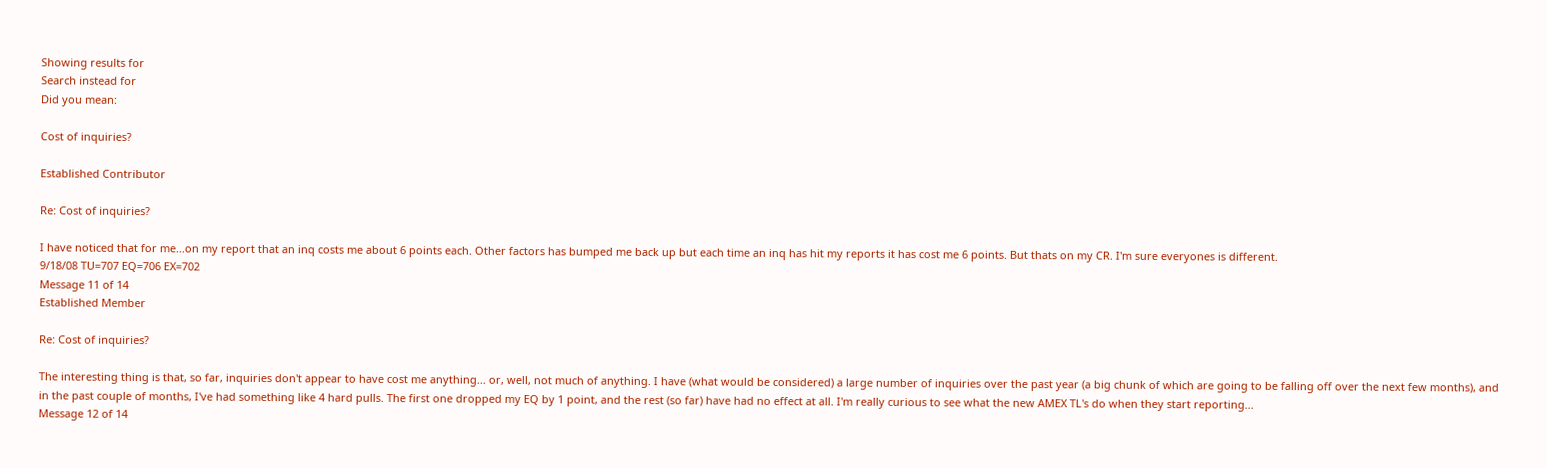Showing results for
Search instead for
Did you mean:

Cost of inquiries?

Established Contributor

Re: Cost of inquiries?

I have noticed that for me...on my report that an inq costs me about 6 points each. Other factors has bumped me back up but each time an inq has hit my reports it has cost me 6 points. But thats on my CR. I'm sure everyones is different.
9/18/08 TU=707 EQ=706 EX=702
Message 11 of 14
Established Member

Re: Cost of inquiries?

The interesting thing is that, so far, inquiries don't appear to have cost me anything... or, well, not much of anything. I have (what would be considered) a large number of inquiries over the past year (a big chunk of which are going to be falling off over the next few months), and in the past couple of months, I've had something like 4 hard pulls. The first one dropped my EQ by 1 point, and the rest (so far) have had no effect at all. I'm really curious to see what the new AMEX TL's do when they start reporting...
Message 12 of 14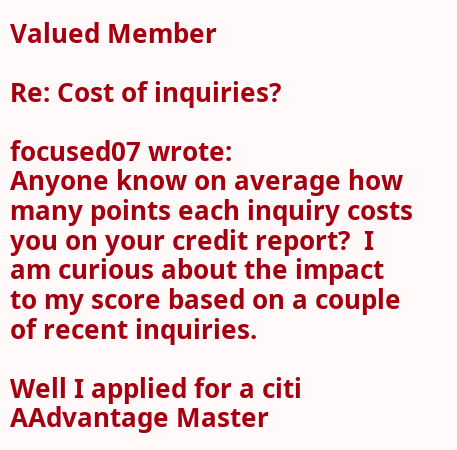Valued Member

Re: Cost of inquiries?

focused07 wrote:
Anyone know on average how many points each inquiry costs you on your credit report?  I am curious about the impact to my score based on a couple of recent inquiries.

Well I applied for a citi AAdvantage Master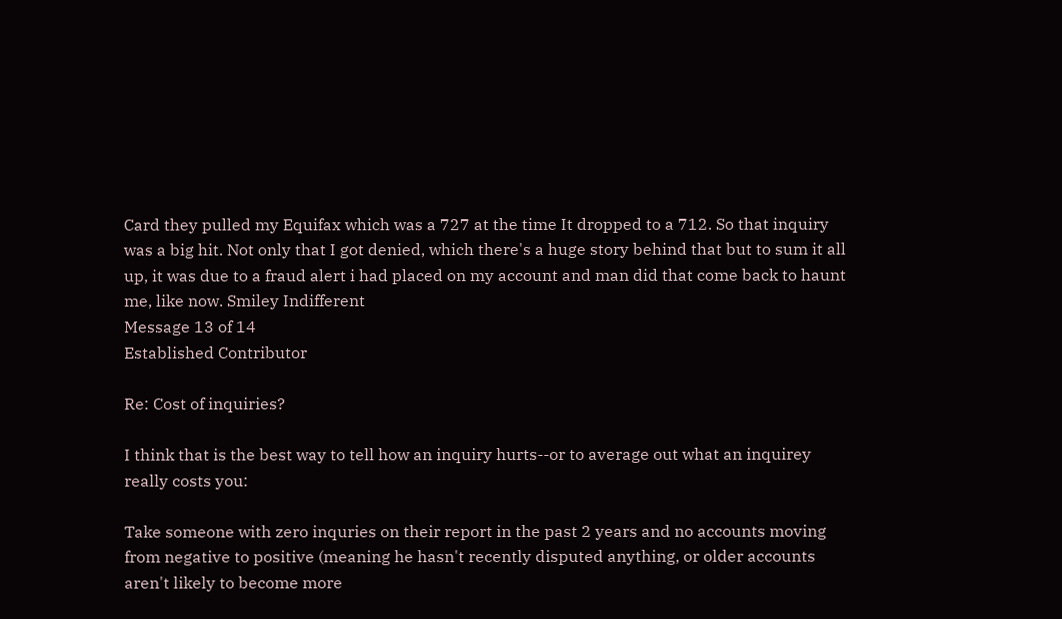Card they pulled my Equifax which was a 727 at the time It dropped to a 712. So that inquiry was a big hit. Not only that I got denied, which there's a huge story behind that but to sum it all up, it was due to a fraud alert i had placed on my account and man did that come back to haunt me, like now. Smiley Indifferent
Message 13 of 14
Established Contributor

Re: Cost of inquiries?

I think that is the best way to tell how an inquiry hurts--or to average out what an inquirey really costs you:

Take someone with zero inquries on their report in the past 2 years and no accounts moving from negative to positive (meaning he hasn't recently disputed anything, or older accounts aren't likely to become more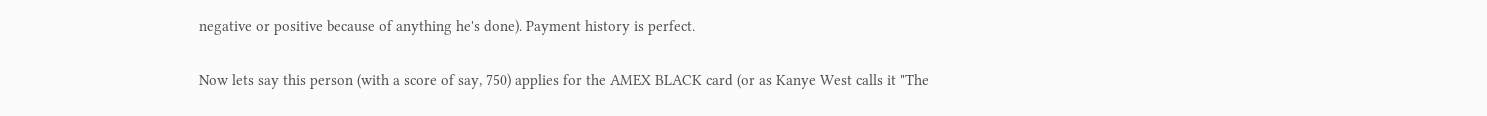negative or positive because of anything he's done). Payment history is perfect.

Now lets say this person (with a score of say, 750) applies for the AMEX BLACK card (or as Kanye West calls it "The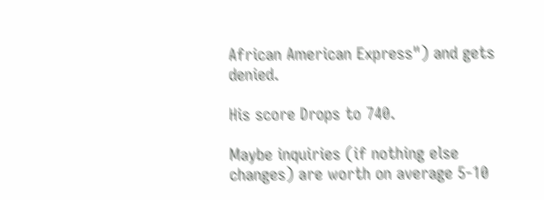African American Express") and gets denied.

His score Drops to 740.

Maybe inquiries (if nothing else changes) are worth on average 5-10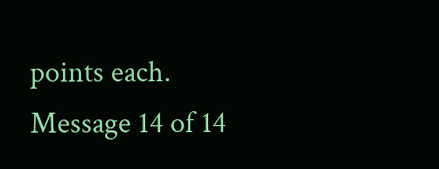points each.
Message 14 of 14